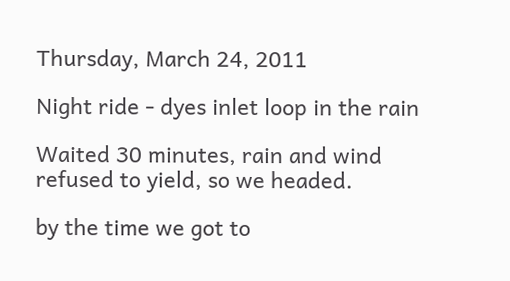Thursday, March 24, 2011

Night ride - dyes inlet loop in the rain

Waited 30 minutes, rain and wind refused to yield, so we headed.

by the time we got to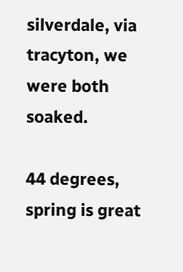silverdale, via tracyton, we were both soaked.

44 degrees, spring is great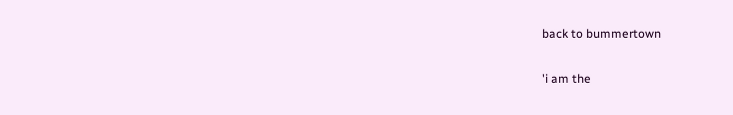back to bummertown

'i am the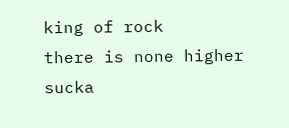king of rock
there is none higher
sucka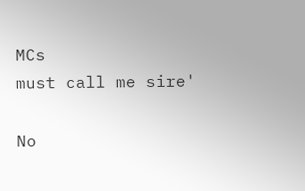MCs
must call me sire'

No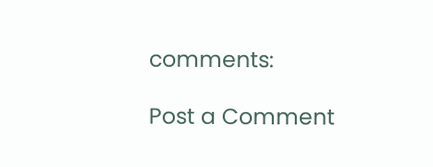comments:

Post a Comment